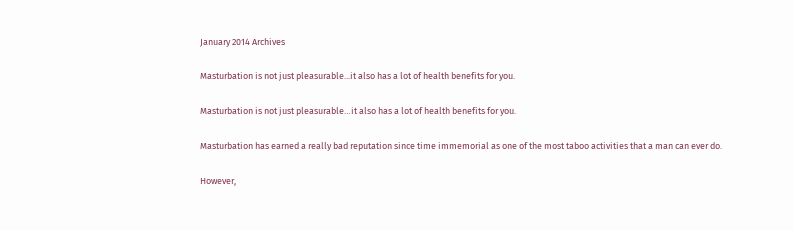January 2014 Archives

Masturbation is not just pleasurable...it also has a lot of health benefits for you.

Masturbation is not just pleasurable…it also has a lot of health benefits for you.

Masturbation has earned a really bad reputation since time immemorial as one of the most taboo activities that a man can ever do.

However,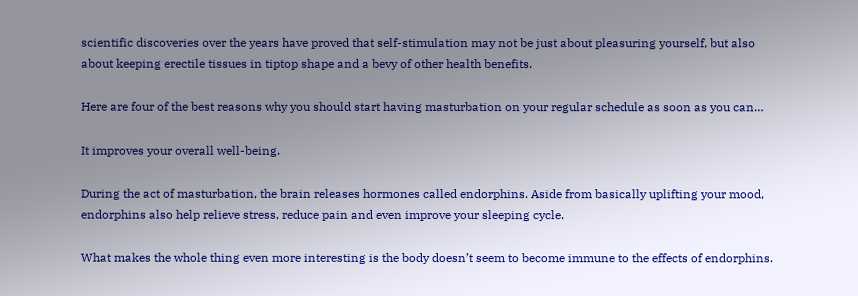scientific discoveries over the years have proved that self-stimulation may not be just about pleasuring yourself, but also about keeping erectile tissues in tiptop shape and a bevy of other health benefits.

Here are four of the best reasons why you should start having masturbation on your regular schedule as soon as you can…

It improves your overall well-being.

During the act of masturbation, the brain releases hormones called endorphins. Aside from basically uplifting your mood, endorphins also help relieve stress, reduce pain and even improve your sleeping cycle.

What makes the whole thing even more interesting is the body doesn’t seem to become immune to the effects of endorphins.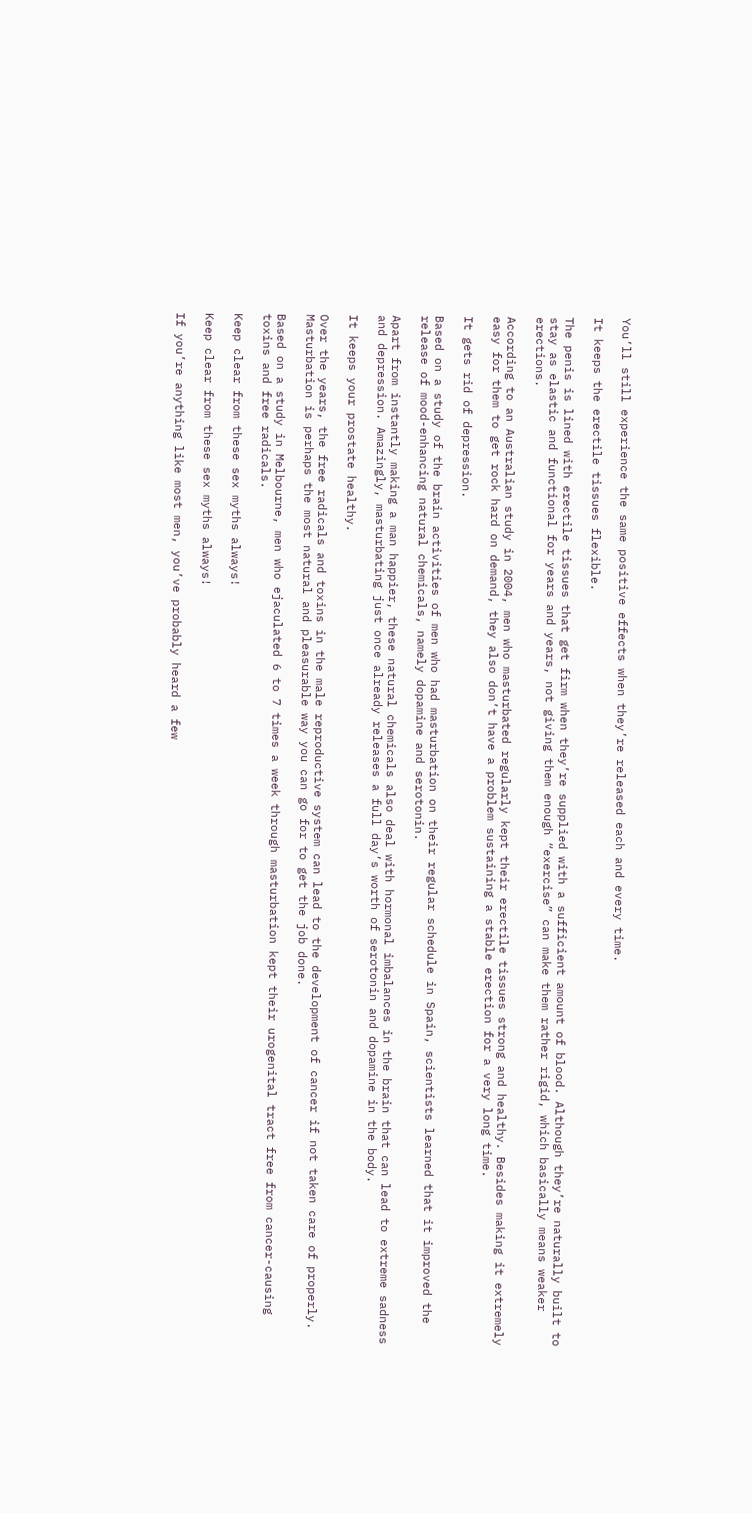You’ll still experience the same positive effects when they’re released each and every time.

It keeps the erectile tissues flexible.

The penis is lined with erectile tissues that get firm when they’re supplied with a sufficient amount of blood. Although they’re naturally built to stay as elastic and functional for years and years, not giving them enough “exercise” can make them rather rigid, which basically means weaker erections.

According to an Australian study in 2004, men who masturbated regularly kept their erectile tissues strong and healthy. Besides making it extremely easy for them to get rock hard on demand, they also don’t have a problem sustaining a stable erection for a very long time.

It gets rid of depression.

Based on a study of the brain activities of men who had masturbation on their regular schedule in Spain, scientists learned that it improved the release of mood-enhancing natural chemicals, namely dopamine and serotonin.

Apart from instantly making a man happier, these natural chemicals also deal with hormonal imbalances in the brain that can lead to extreme sadness and depression. Amazingly, masturbating just once already releases a full day’s worth of serotonin and dopamine in the body.

It keeps your prostate healthy.

Over the years, the free radicals and toxins in the male reproductive system can lead to the development of cancer if not taken care of properly. Masturbation is perhaps the most natural and pleasurable way you can go for to get the job done.

Based on a study in Melbourne, men who ejaculated 6 to 7 times a week through masturbation kept their urogenital tract free from cancer-causing toxins and free radicals.

Keep clear from these sex myths always!

Keep clear from these sex myths always!

If you’re anything like most men, you’ve probably heard a few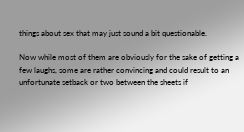things about sex that may just sound a bit questionable.

Now while most of them are obviously for the sake of getting a few laughs, some are rather convincing and could result to an unfortunate setback or two between the sheets if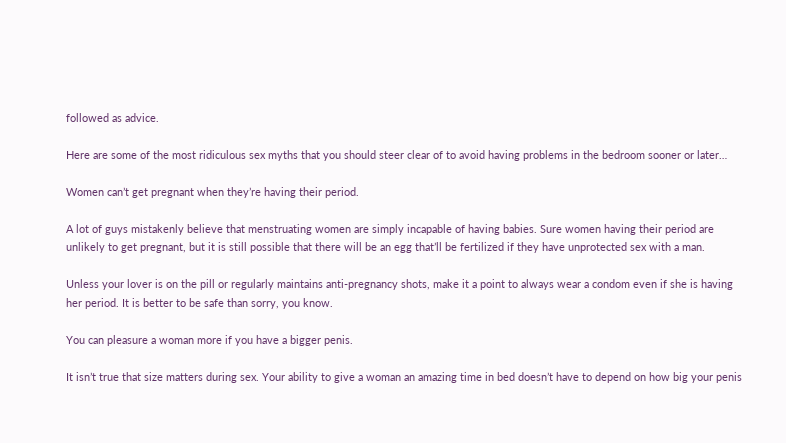followed as advice.

Here are some of the most ridiculous sex myths that you should steer clear of to avoid having problems in the bedroom sooner or later…

Women can’t get pregnant when they’re having their period.

A lot of guys mistakenly believe that menstruating women are simply incapable of having babies. Sure women having their period are unlikely to get pregnant, but it is still possible that there will be an egg that’ll be fertilized if they have unprotected sex with a man.

Unless your lover is on the pill or regularly maintains anti-pregnancy shots, make it a point to always wear a condom even if she is having her period. It is better to be safe than sorry, you know.

You can pleasure a woman more if you have a bigger penis.

It isn’t true that size matters during sex. Your ability to give a woman an amazing time in bed doesn’t have to depend on how big your penis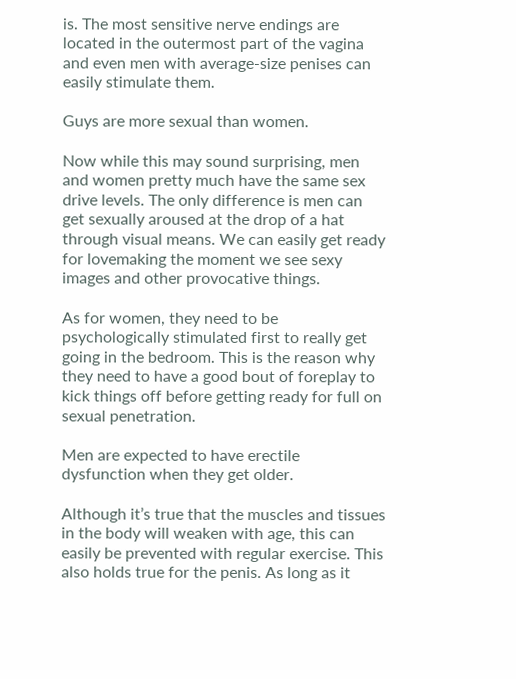is. The most sensitive nerve endings are located in the outermost part of the vagina and even men with average-size penises can easily stimulate them.

Guys are more sexual than women.

Now while this may sound surprising, men and women pretty much have the same sex drive levels. The only difference is men can get sexually aroused at the drop of a hat through visual means. We can easily get ready for lovemaking the moment we see sexy images and other provocative things.

As for women, they need to be psychologically stimulated first to really get going in the bedroom. This is the reason why they need to have a good bout of foreplay to kick things off before getting ready for full on sexual penetration.

Men are expected to have erectile dysfunction when they get older.

Although it’s true that the muscles and tissues in the body will weaken with age, this can easily be prevented with regular exercise. This also holds true for the penis. As long as it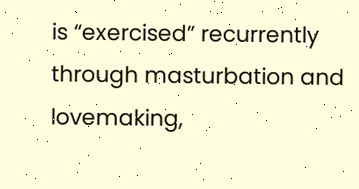is “exercised” recurrently through masturbation and lovemaking,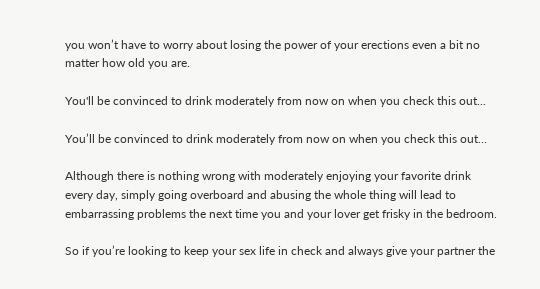you won’t have to worry about losing the power of your erections even a bit no matter how old you are.

You'll be convinced to drink moderately from now on when you check this out...

You’ll be convinced to drink moderately from now on when you check this out…

Although there is nothing wrong with moderately enjoying your favorite drink every day, simply going overboard and abusing the whole thing will lead to embarrassing problems the next time you and your lover get frisky in the bedroom.

So if you’re looking to keep your sex life in check and always give your partner the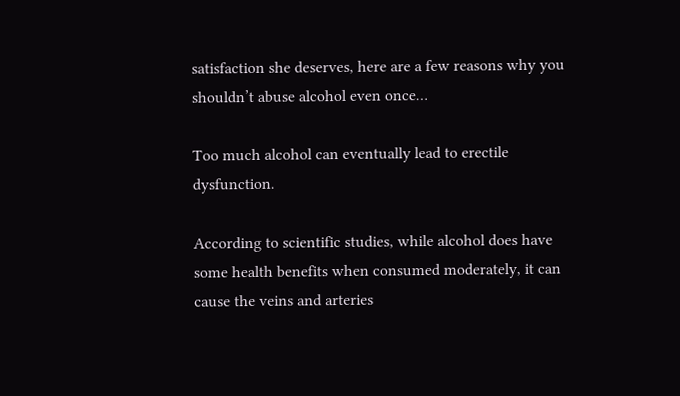satisfaction she deserves, here are a few reasons why you shouldn’t abuse alcohol even once…

Too much alcohol can eventually lead to erectile dysfunction.

According to scientific studies, while alcohol does have some health benefits when consumed moderately, it can cause the veins and arteries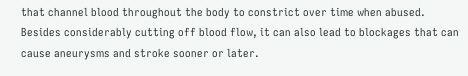that channel blood throughout the body to constrict over time when abused. Besides considerably cutting off blood flow, it can also lead to blockages that can cause aneurysms and stroke sooner or later.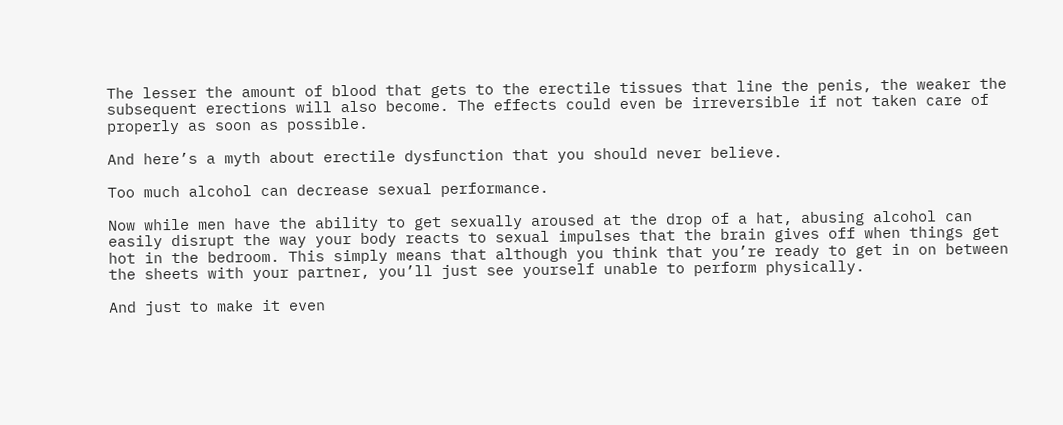The lesser the amount of blood that gets to the erectile tissues that line the penis, the weaker the subsequent erections will also become. The effects could even be irreversible if not taken care of properly as soon as possible.

And here’s a myth about erectile dysfunction that you should never believe.

Too much alcohol can decrease sexual performance.

Now while men have the ability to get sexually aroused at the drop of a hat, abusing alcohol can easily disrupt the way your body reacts to sexual impulses that the brain gives off when things get hot in the bedroom. This simply means that although you think that you’re ready to get in on between the sheets with your partner, you’ll just see yourself unable to perform physically.

And just to make it even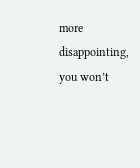more disappointing, you won’t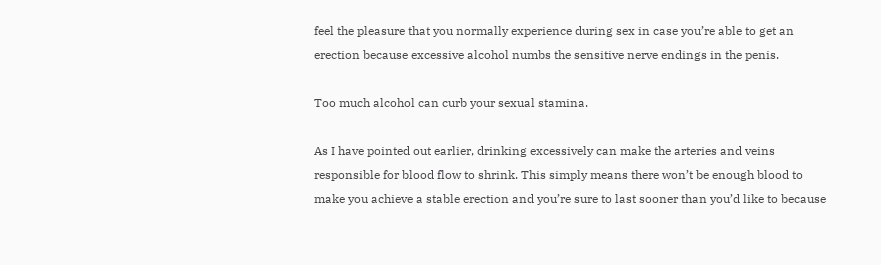feel the pleasure that you normally experience during sex in case you’re able to get an erection because excessive alcohol numbs the sensitive nerve endings in the penis.

Too much alcohol can curb your sexual stamina.

As I have pointed out earlier, drinking excessively can make the arteries and veins responsible for blood flow to shrink. This simply means there won’t be enough blood to make you achieve a stable erection and you’re sure to last sooner than you’d like to because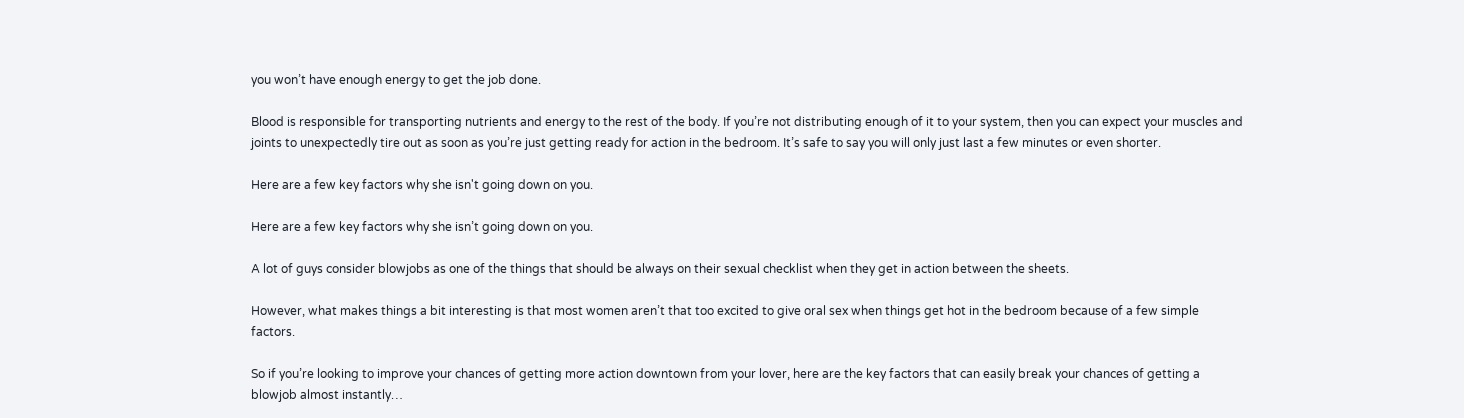you won’t have enough energy to get the job done.

Blood is responsible for transporting nutrients and energy to the rest of the body. If you’re not distributing enough of it to your system, then you can expect your muscles and joints to unexpectedly tire out as soon as you’re just getting ready for action in the bedroom. It’s safe to say you will only just last a few minutes or even shorter.

Here are a few key factors why she isn't going down on you.

Here are a few key factors why she isn’t going down on you.

A lot of guys consider blowjobs as one of the things that should be always on their sexual checklist when they get in action between the sheets.

However, what makes things a bit interesting is that most women aren’t that too excited to give oral sex when things get hot in the bedroom because of a few simple factors.

So if you’re looking to improve your chances of getting more action downtown from your lover, here are the key factors that can easily break your chances of getting a blowjob almost instantly…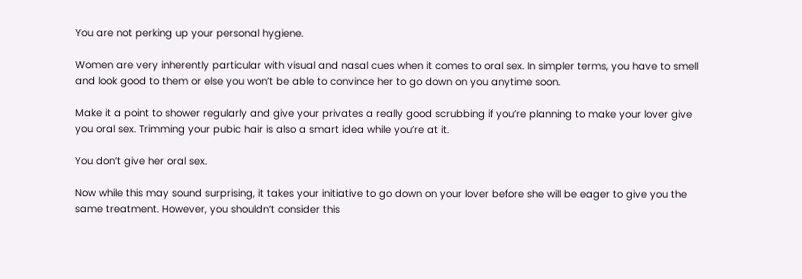You are not perking up your personal hygiene.

Women are very inherently particular with visual and nasal cues when it comes to oral sex. In simpler terms, you have to smell and look good to them or else you won’t be able to convince her to go down on you anytime soon.

Make it a point to shower regularly and give your privates a really good scrubbing if you’re planning to make your lover give you oral sex. Trimming your pubic hair is also a smart idea while you’re at it.

You don’t give her oral sex.

Now while this may sound surprising, it takes your initiative to go down on your lover before she will be eager to give you the same treatment. However, you shouldn’t consider this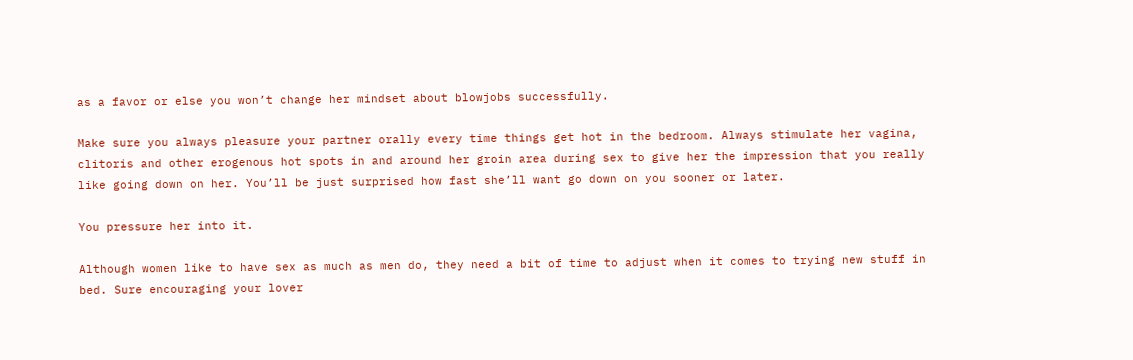as a favor or else you won’t change her mindset about blowjobs successfully.

Make sure you always pleasure your partner orally every time things get hot in the bedroom. Always stimulate her vagina, clitoris and other erogenous hot spots in and around her groin area during sex to give her the impression that you really like going down on her. You’ll be just surprised how fast she’ll want go down on you sooner or later.

You pressure her into it.

Although women like to have sex as much as men do, they need a bit of time to adjust when it comes to trying new stuff in bed. Sure encouraging your lover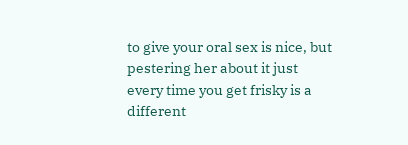to give your oral sex is nice, but pestering her about it just every time you get frisky is a different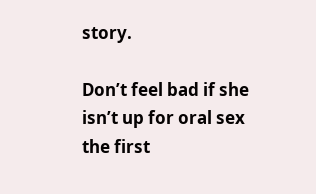story.

Don’t feel bad if she isn’t up for oral sex the first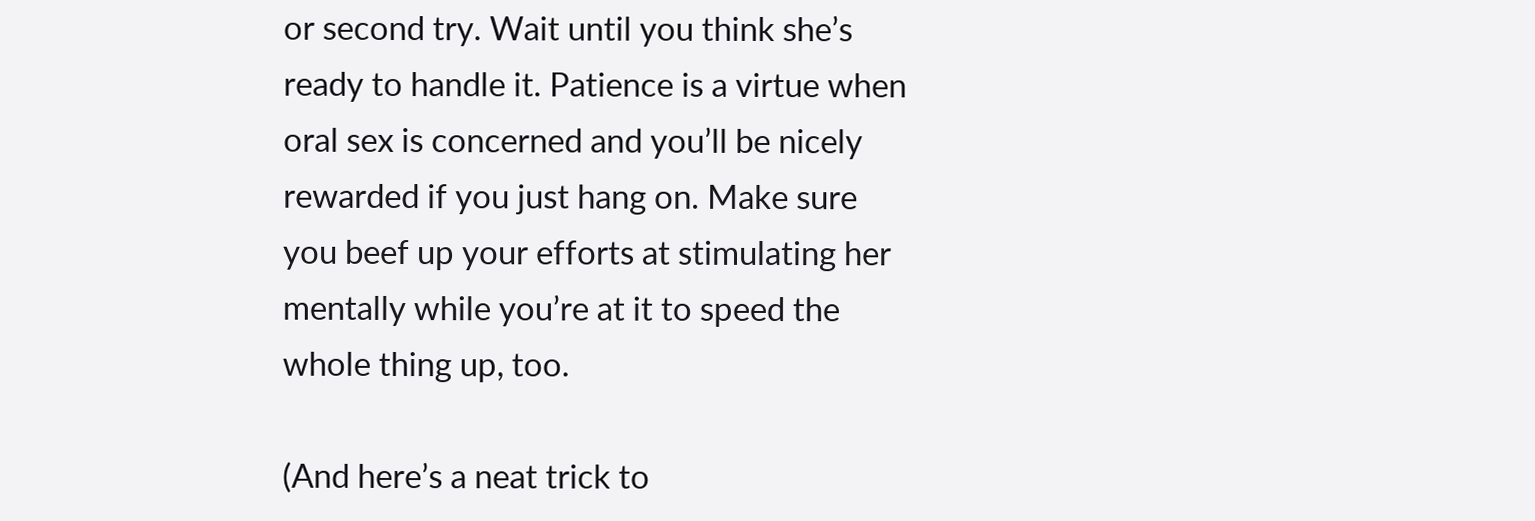or second try. Wait until you think she’s ready to handle it. Patience is a virtue when oral sex is concerned and you’ll be nicely rewarded if you just hang on. Make sure you beef up your efforts at stimulating her mentally while you’re at it to speed the whole thing up, too.

(And here’s a neat trick to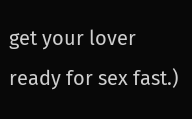get your lover ready for sex fast.)